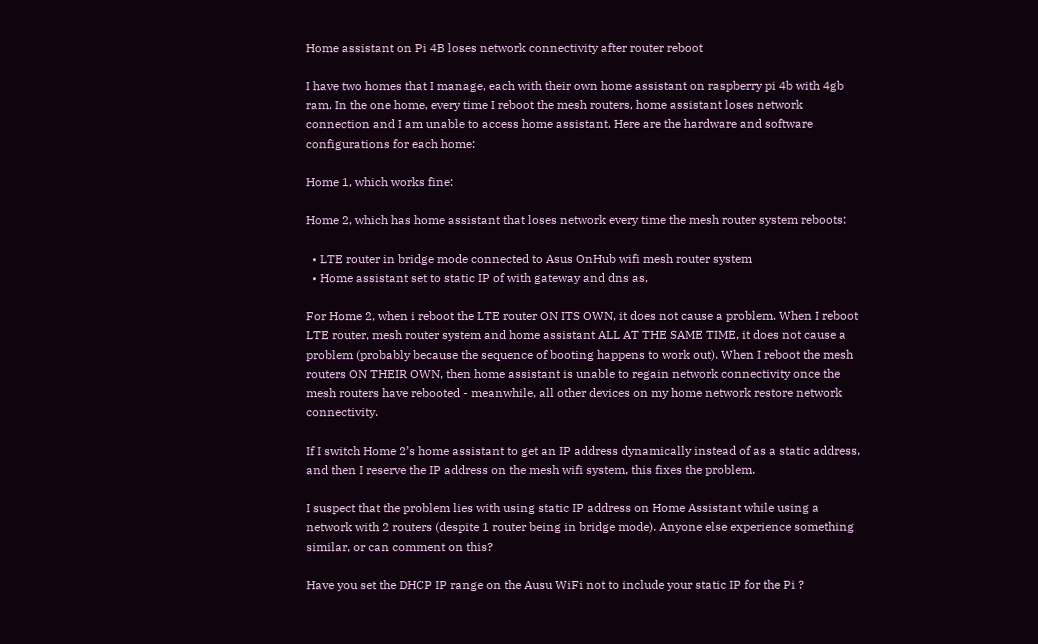Home assistant on Pi 4B loses network connectivity after router reboot

I have two homes that I manage, each with their own home assistant on raspberry pi 4b with 4gb ram. In the one home, every time I reboot the mesh routers, home assistant loses network connection and I am unable to access home assistant. Here are the hardware and software configurations for each home:

Home 1, which works fine:

Home 2, which has home assistant that loses network every time the mesh router system reboots:

  • LTE router in bridge mode connected to Asus OnHub wifi mesh router system
  • Home assistant set to static IP of with gateway and dns as,

For Home 2, when i reboot the LTE router ON ITS OWN, it does not cause a problem. When I reboot LTE router, mesh router system and home assistant ALL AT THE SAME TIME, it does not cause a problem (probably because the sequence of booting happens to work out). When I reboot the mesh routers ON THEIR OWN, then home assistant is unable to regain network connectivity once the mesh routers have rebooted - meanwhile, all other devices on my home network restore network connectivity.

If I switch Home 2’s home assistant to get an IP address dynamically instead of as a static address, and then I reserve the IP address on the mesh wifi system, this fixes the problem.

I suspect that the problem lies with using static IP address on Home Assistant while using a network with 2 routers (despite 1 router being in bridge mode). Anyone else experience something similar, or can comment on this?

Have you set the DHCP IP range on the Ausu WiFi not to include your static IP for the Pi ?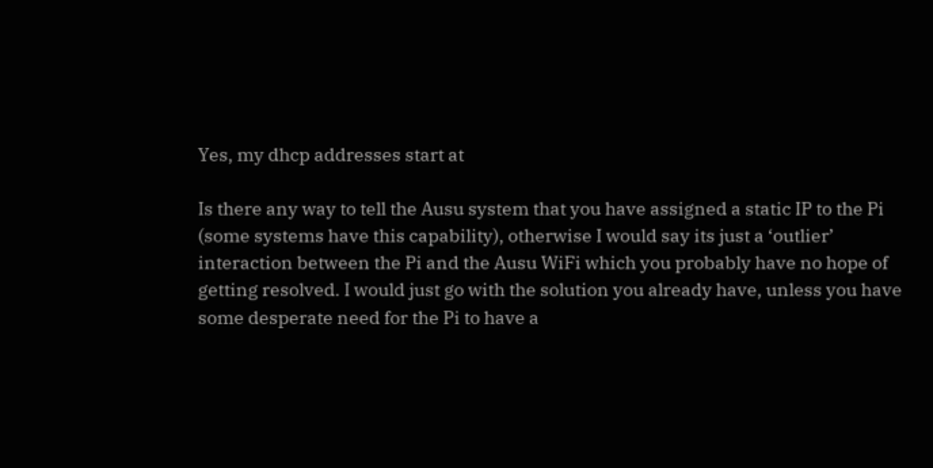Yes, my dhcp addresses start at

Is there any way to tell the Ausu system that you have assigned a static IP to the Pi (some systems have this capability), otherwise I would say its just a ‘outlier’ interaction between the Pi and the Ausu WiFi which you probably have no hope of getting resolved. I would just go with the solution you already have, unless you have some desperate need for the Pi to have a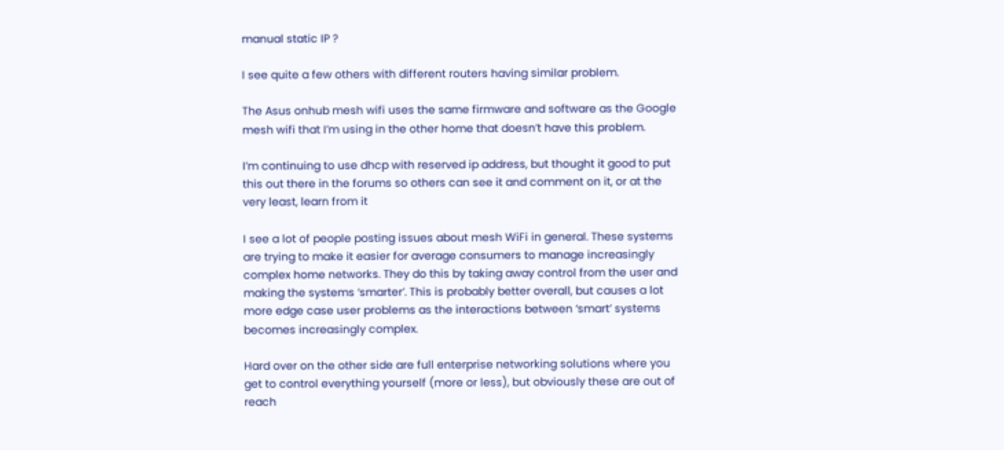manual static IP ?

I see quite a few others with different routers having similar problem.

The Asus onhub mesh wifi uses the same firmware and software as the Google mesh wifi that I’m using in the other home that doesn’t have this problem.

I’m continuing to use dhcp with reserved ip address, but thought it good to put this out there in the forums so others can see it and comment on it, or at the very least, learn from it

I see a lot of people posting issues about mesh WiFi in general. These systems are trying to make it easier for average consumers to manage increasingly complex home networks. They do this by taking away control from the user and making the systems ‘smarter’. This is probably better overall, but causes a lot more edge case user problems as the interactions between ‘smart’ systems becomes increasingly complex.

Hard over on the other side are full enterprise networking solutions where you get to control everything yourself (more or less), but obviously these are out of reach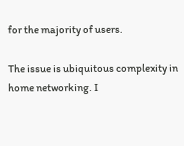for the majority of users.

The issue is ubiquitous complexity in home networking. I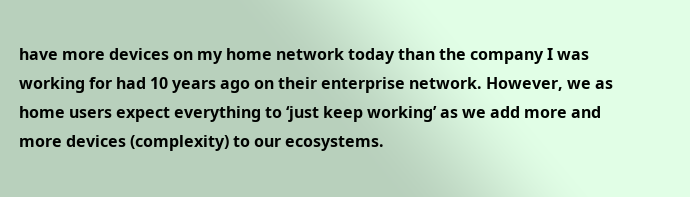have more devices on my home network today than the company I was working for had 10 years ago on their enterprise network. However, we as home users expect everything to ‘just keep working’ as we add more and more devices (complexity) to our ecosystems.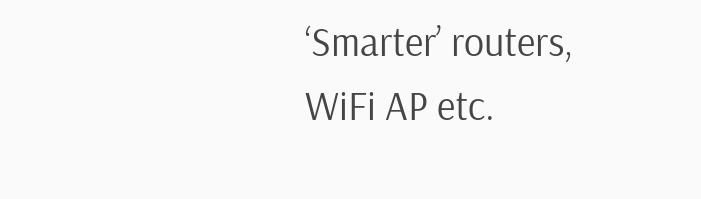‘Smarter’ routers, WiFi AP etc.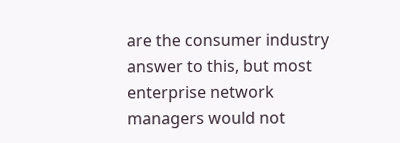are the consumer industry answer to this, but most enterprise network managers would not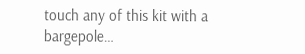touch any of this kit with a bargepole…